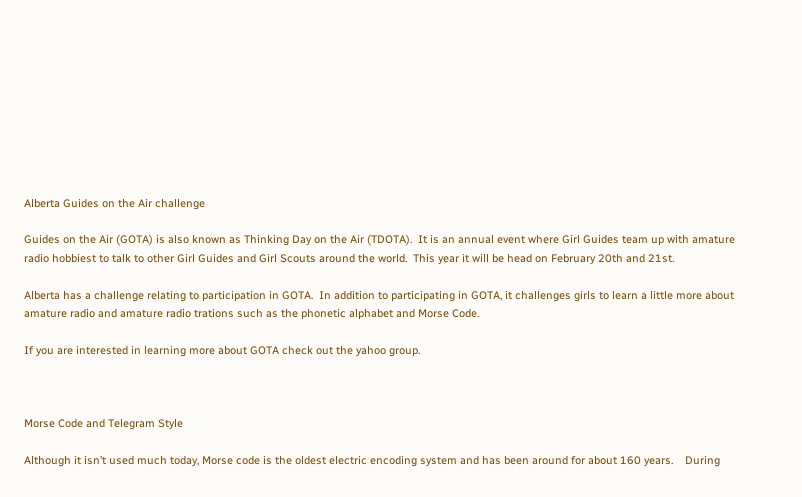Alberta Guides on the Air challenge

Guides on the Air (GOTA) is also known as Thinking Day on the Air (TDOTA).  It is an annual event where Girl Guides team up with amature radio hobbiest to talk to other Girl Guides and Girl Scouts around the world.  This year it will be head on February 20th and 21st.

Alberta has a challenge relating to participation in GOTA.  In addition to participating in GOTA, it challenges girls to learn a little more about amature radio and amature radio trations such as the phonetic alphabet and Morse Code.

If you are interested in learning more about GOTA check out the yahoo group.



Morse Code and Telegram Style

Although it isn’t used much today, Morse code is the oldest electric encoding system and has been around for about 160 years.    During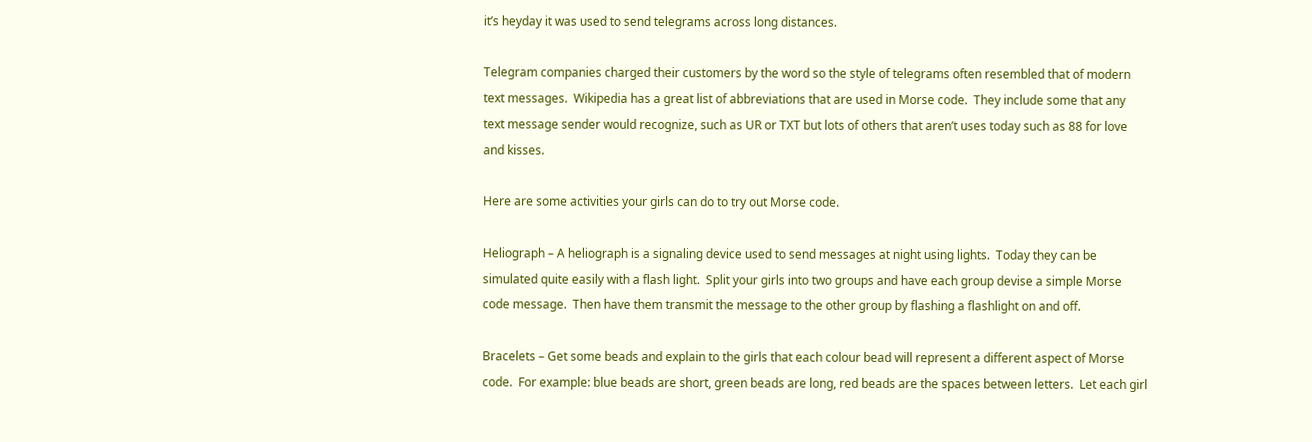it’s heyday it was used to send telegrams across long distances.

Telegram companies charged their customers by the word so the style of telegrams often resembled that of modern text messages.  Wikipedia has a great list of abbreviations that are used in Morse code.  They include some that any text message sender would recognize, such as UR or TXT but lots of others that aren’t uses today such as 88 for love and kisses.

Here are some activities your girls can do to try out Morse code.

Heliograph – A heliograph is a signaling device used to send messages at night using lights.  Today they can be simulated quite easily with a flash light.  Split your girls into two groups and have each group devise a simple Morse code message.  Then have them transmit the message to the other group by flashing a flashlight on and off.

Bracelets – Get some beads and explain to the girls that each colour bead will represent a different aspect of Morse code.  For example: blue beads are short, green beads are long, red beads are the spaces between letters.  Let each girl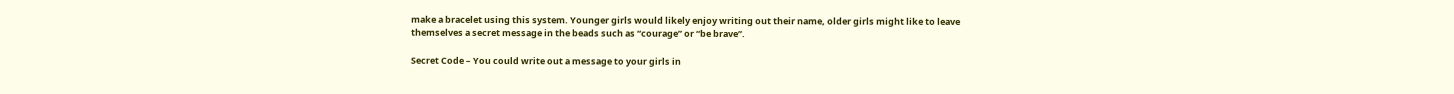make a bracelet using this system. Younger girls would likely enjoy writing out their name, older girls might like to leave themselves a secret message in the beads such as “courage” or “be brave”.

Secret Code – You could write out a message to your girls in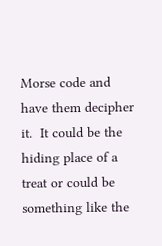Morse code and have them decipher it.  It could be the hiding place of a treat or could be something like the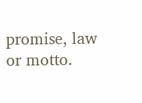promise, law or motto.